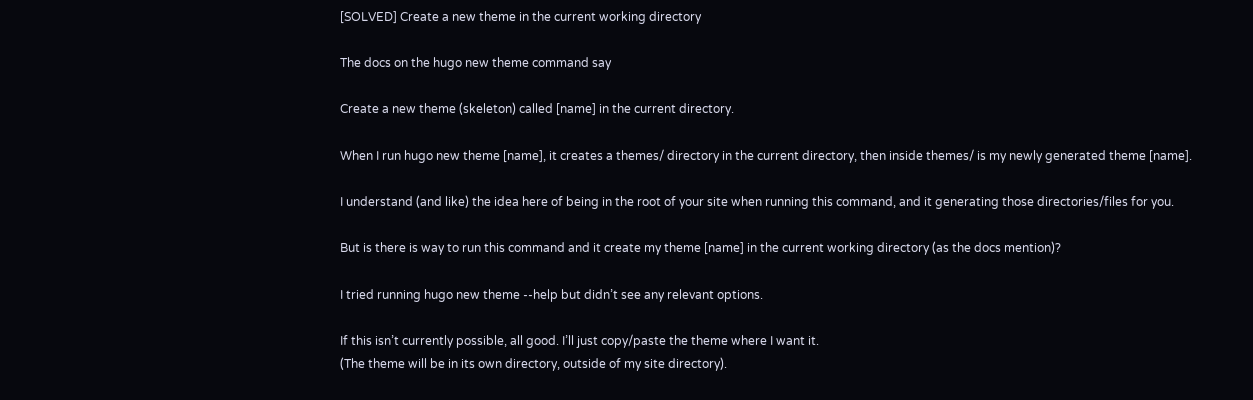[SOLVED] Create a new theme in the current working directory

The docs on the hugo new theme command say

Create a new theme (skeleton) called [name] in the current directory.

When I run hugo new theme [name], it creates a themes/ directory in the current directory, then inside themes/ is my newly generated theme [name].

I understand (and like) the idea here of being in the root of your site when running this command, and it generating those directories/files for you.

But is there is way to run this command and it create my theme [name] in the current working directory (as the docs mention)?

I tried running hugo new theme --help but didn’t see any relevant options.

If this isn’t currently possible, all good. I’ll just copy/paste the theme where I want it.
(The theme will be in its own directory, outside of my site directory).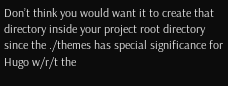Don’t think you would want it to create that directory inside your project root directory since the ./themes has special significance for Hugo w/r/t the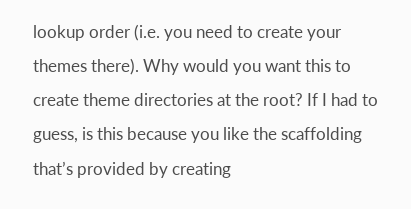lookup order (i.e. you need to create your themes there). Why would you want this to create theme directories at the root? If I had to guess, is this because you like the scaffolding that’s provided by creating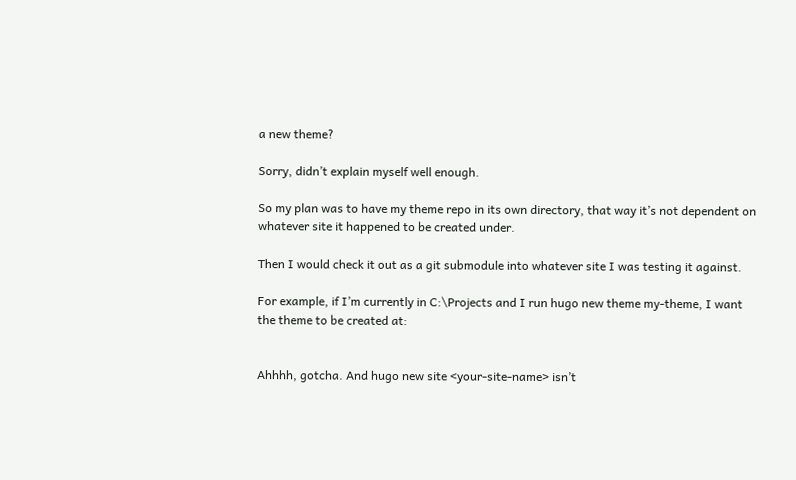a new theme?

Sorry, didn’t explain myself well enough.

So my plan was to have my theme repo in its own directory, that way it’s not dependent on whatever site it happened to be created under.

Then I would check it out as a git submodule into whatever site I was testing it against.

For example, if I’m currently in C:\Projects and I run hugo new theme my-theme, I want the theme to be created at:


Ahhhh, gotcha. And hugo new site <your-site-name> isn’t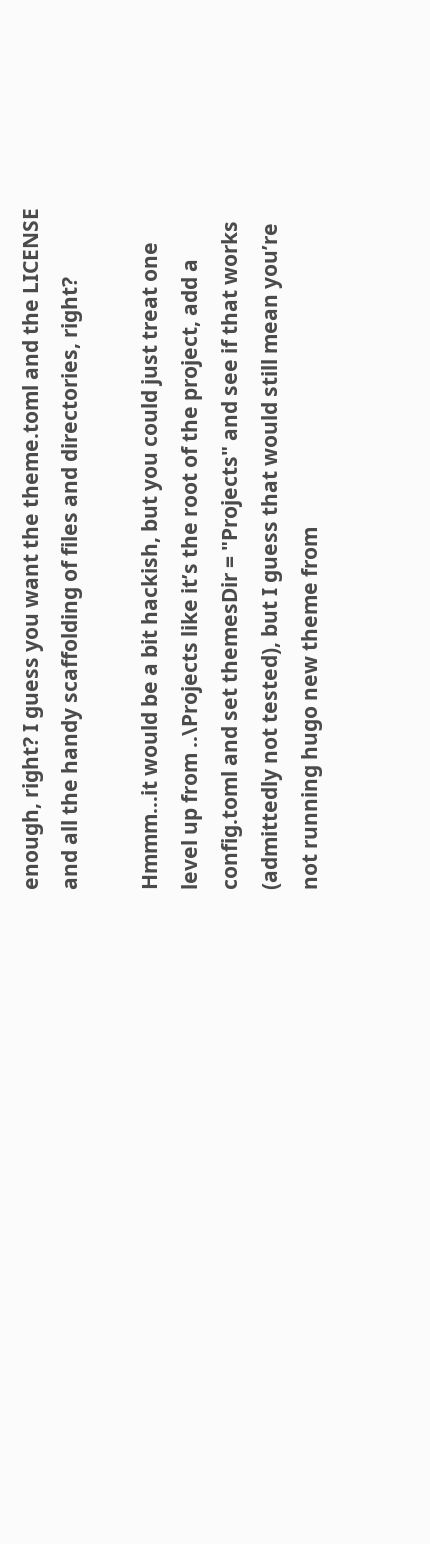enough, right? I guess you want the theme.toml and the LICENSE and all the handy scaffolding of files and directories, right?

Hmmm…it would be a bit hackish, but you could just treat one level up from ..\Projects like it’s the root of the project, add a config.toml and set themesDir = "Projects" and see if that works (admittedly not tested), but I guess that would still mean you’re not running hugo new theme from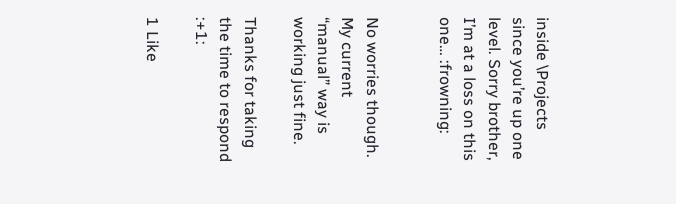inside \Projects since you’re up one level. Sorry brother, I’m at a loss on this one… :frowning:


No worries though. My current “manual” way is working just fine.

Thanks for taking the time to respond :+1:

1 Like